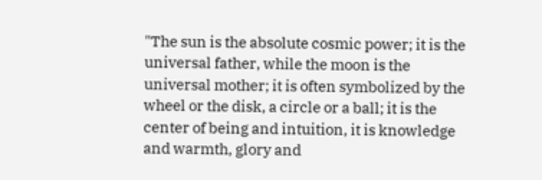"The sun is the absolute cosmic power; it is the universal father, while the moon is the universal mother; it is often symbolized by the wheel or the disk, a circle or a ball; it is the center of being and intuition, it is knowledge and warmth, glory and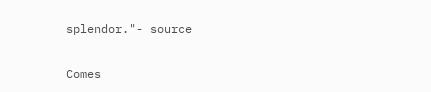splendor."- source

Comes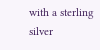with a sterling silver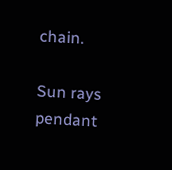chain.

Sun rays pendant